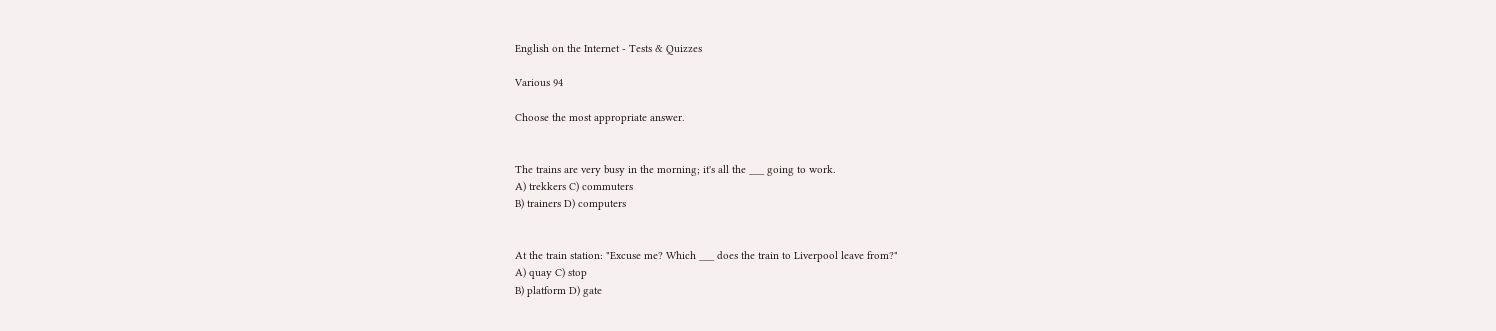English on the Internet - Tests & Quizzes

Various 94

Choose the most appropriate answer.


The trains are very busy in the morning; it's all the ___ going to work.
A) trekkers C) commuters
B) trainers D) computers


At the train station: "Excuse me? Which ___ does the train to Liverpool leave from?"
A) quay C) stop
B) platform D) gate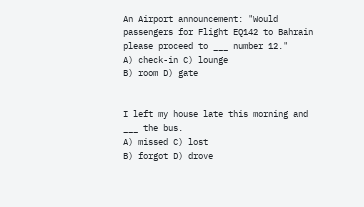An Airport announcement: "Would passengers for Flight EQ142 to Bahrain please proceed to ___ number 12."
A) check-in C) lounge
B) room D) gate


I left my house late this morning and ___ the bus.
A) missed C) lost
B) forgot D) drove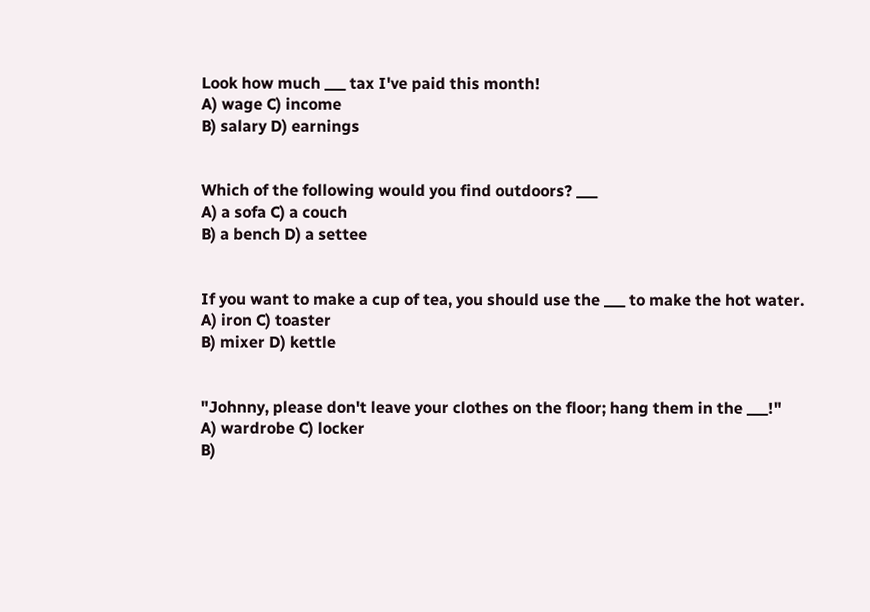Look how much ___ tax I've paid this month!
A) wage C) income
B) salary D) earnings


Which of the following would you find outdoors? ___
A) a sofa C) a couch
B) a bench D) a settee


If you want to make a cup of tea, you should use the ___ to make the hot water.
A) iron C) toaster
B) mixer D) kettle


"Johnny, please don't leave your clothes on the floor; hang them in the ___!"
A) wardrobe C) locker
B)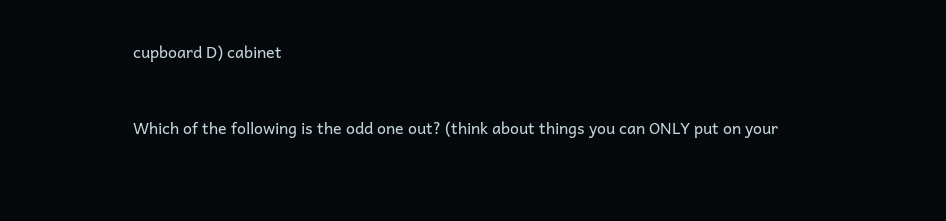cupboard D) cabinet


Which of the following is the odd one out? (think about things you can ONLY put on your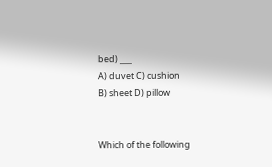bed) ___
A) duvet C) cushion
B) sheet D) pillow


Which of the following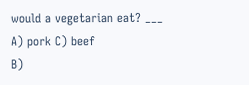would a vegetarian eat? ___
A) pork C) beef
B)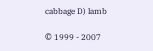cabbage D) lamb

© 1999 - 2007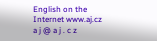English on the Internet www.aj.cz
a j @ a j . c z